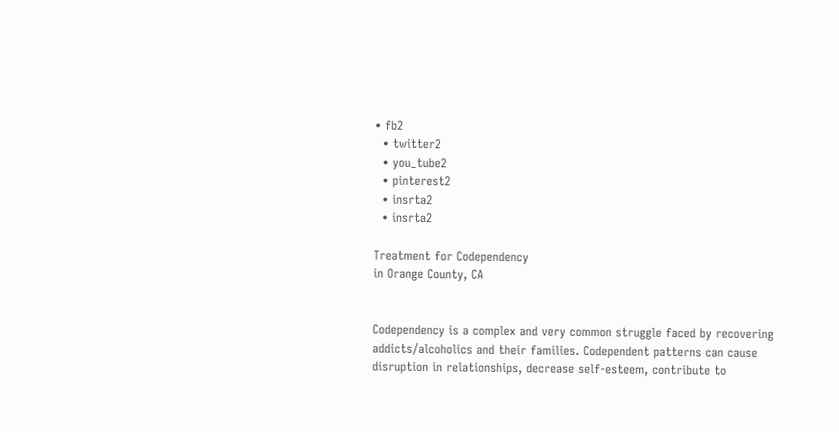• fb2
  • twitter2
  • you_tube2
  • pinterest2
  • insrta2
  • insrta2

Treatment for Codependency
in Orange County, CA


Codependency is a complex and very common struggle faced by recovering addicts/alcoholics and their families. Codependent patterns can cause disruption in relationships, decrease self-esteem, contribute to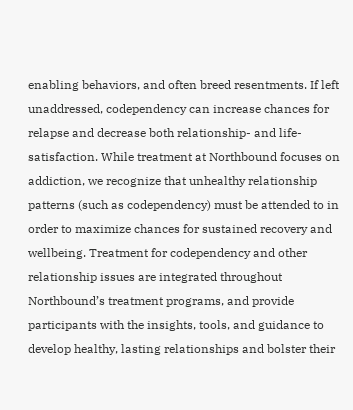enabling behaviors, and often breed resentments. If left unaddressed, codependency can increase chances for relapse and decrease both relationship- and life-satisfaction. While treatment at Northbound focuses on addiction, we recognize that unhealthy relationship patterns (such as codependency) must be attended to in order to maximize chances for sustained recovery and wellbeing. Treatment for codependency and other relationship issues are integrated throughout Northbound’s treatment programs, and provide participants with the insights, tools, and guidance to develop healthy, lasting relationships and bolster their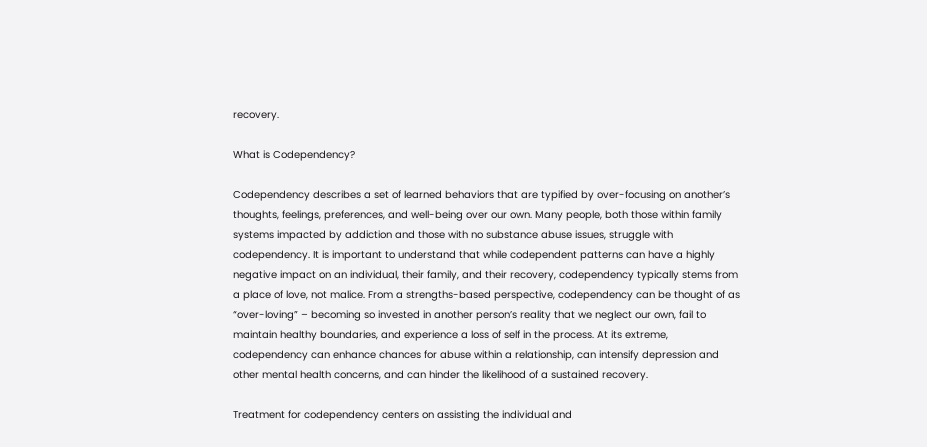recovery.

What is Codependency?

Codependency describes a set of learned behaviors that are typified by over-focusing on another’s thoughts, feelings, preferences, and well-being over our own. Many people, both those within family systems impacted by addiction and those with no substance abuse issues, struggle with codependency. It is important to understand that while codependent patterns can have a highly negative impact on an individual, their family, and their recovery, codependency typically stems from a place of love, not malice. From a strengths-based perspective, codependency can be thought of as “over-loving” – becoming so invested in another person’s reality that we neglect our own, fail to maintain healthy boundaries, and experience a loss of self in the process. At its extreme, codependency can enhance chances for abuse within a relationship, can intensify depression and other mental health concerns, and can hinder the likelihood of a sustained recovery.

Treatment for codependency centers on assisting the individual and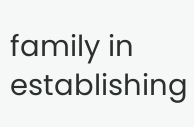family in establishing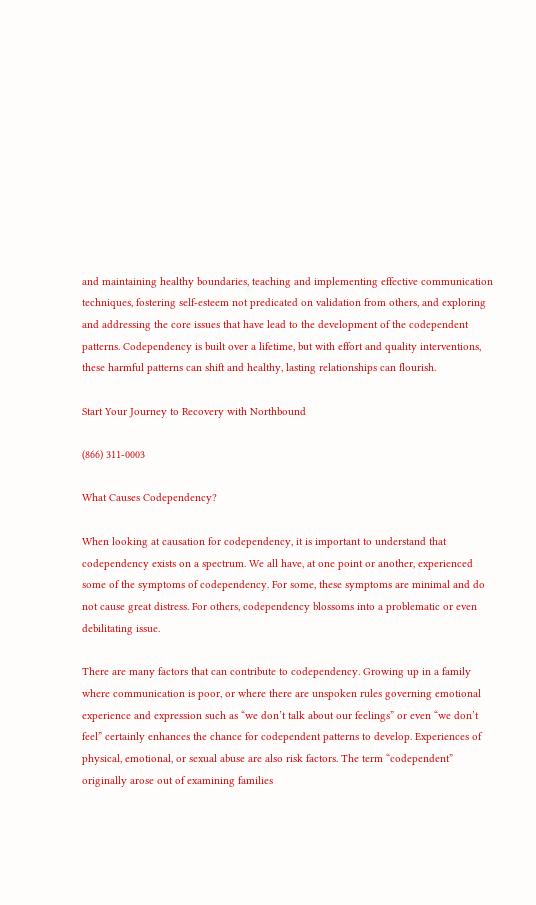and maintaining healthy boundaries, teaching and implementing effective communication techniques, fostering self-esteem not predicated on validation from others, and exploring and addressing the core issues that have lead to the development of the codependent patterns. Codependency is built over a lifetime, but with effort and quality interventions, these harmful patterns can shift and healthy, lasting relationships can flourish.

Start Your Journey to Recovery with Northbound

(866) 311-0003

What Causes Codependency?

When looking at causation for codependency, it is important to understand that codependency exists on a spectrum. We all have, at one point or another, experienced some of the symptoms of codependency. For some, these symptoms are minimal and do not cause great distress. For others, codependency blossoms into a problematic or even debilitating issue.

There are many factors that can contribute to codependency. Growing up in a family where communication is poor, or where there are unspoken rules governing emotional experience and expression such as “we don’t talk about our feelings” or even “we don’t feel” certainly enhances the chance for codependent patterns to develop. Experiences of physical, emotional, or sexual abuse are also risk factors. The term “codependent” originally arose out of examining families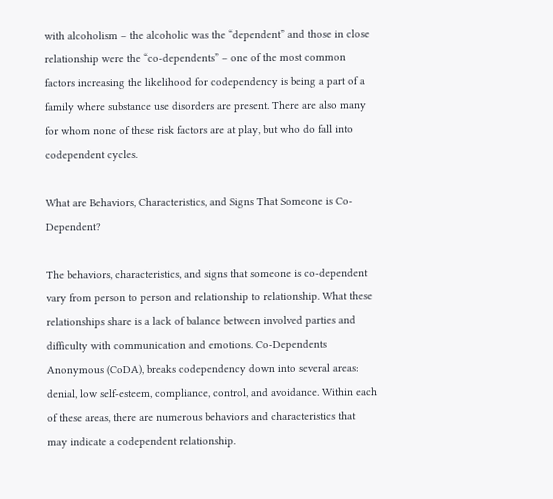with alcoholism – the alcoholic was the “dependent” and those in close relationship were the “co-dependents” – one of the most common factors increasing the likelihood for codependency is being a part of a family where substance use disorders are present. There are also many for whom none of these risk factors are at play, but who do fall into codependent cycles.

What are Behaviors, Characteristics, and Signs That Someone is Co-Dependent?

The behaviors, characteristics, and signs that someone is co-dependent vary from person to person and relationship to relationship. What these relationships share is a lack of balance between involved parties and difficulty with communication and emotions. Co-Dependents Anonymous (CoDA), breaks codependency down into several areas: denial, low self-esteem, compliance, control, and avoidance. Within each of these areas, there are numerous behaviors and characteristics that may indicate a codependent relationship.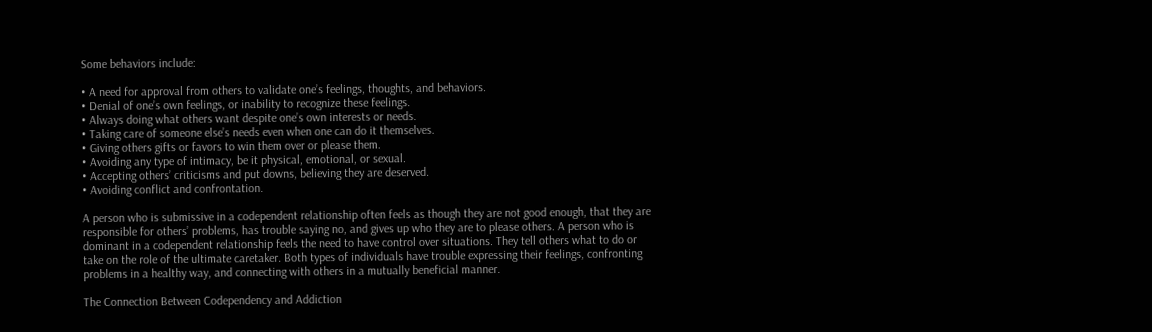Some behaviors include:

• A need for approval from others to validate one’s feelings, thoughts, and behaviors.
• Denial of one’s own feelings, or inability to recognize these feelings.
• Always doing what others want despite one’s own interests or needs.
• Taking care of someone else’s needs even when one can do it themselves.
• Giving others gifts or favors to win them over or please them.
• Avoiding any type of intimacy, be it physical, emotional, or sexual.
• Accepting others’ criticisms and put downs, believing they are deserved.
• Avoiding conflict and confrontation.

A person who is submissive in a codependent relationship often feels as though they are not good enough, that they are responsible for others’ problems, has trouble saying no, and gives up who they are to please others. A person who is dominant in a codependent relationship feels the need to have control over situations. They tell others what to do or take on the role of the ultimate caretaker. Both types of individuals have trouble expressing their feelings, confronting problems in a healthy way, and connecting with others in a mutually beneficial manner.

The Connection Between Codependency and Addiction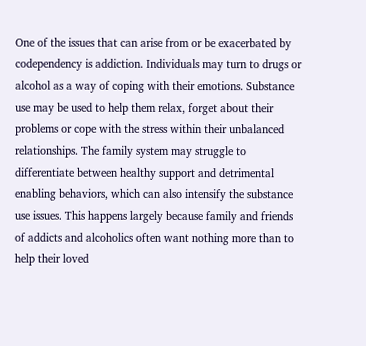One of the issues that can arise from or be exacerbated by codependency is addiction. Individuals may turn to drugs or alcohol as a way of coping with their emotions. Substance use may be used to help them relax, forget about their problems or cope with the stress within their unbalanced relationships. The family system may struggle to differentiate between healthy support and detrimental enabling behaviors, which can also intensify the substance use issues. This happens largely because family and friends of addicts and alcoholics often want nothing more than to help their loved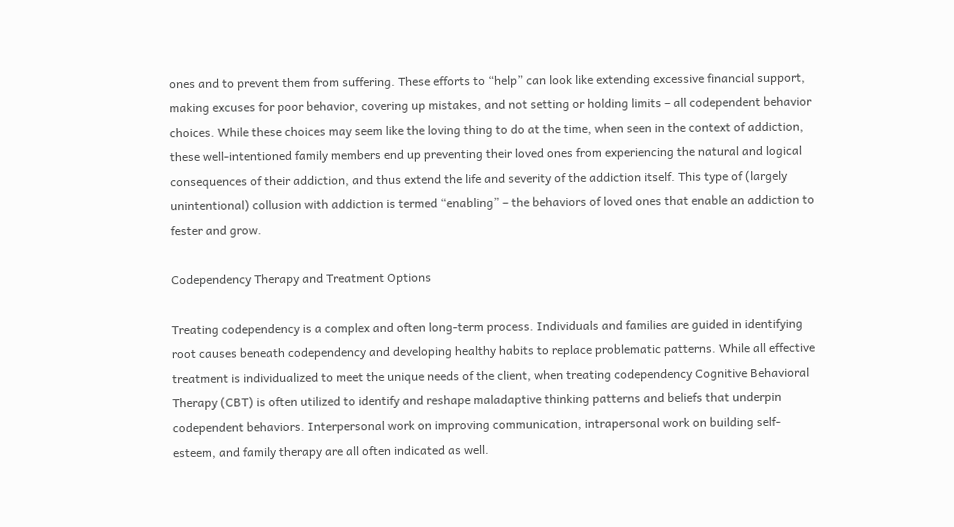ones and to prevent them from suffering. These efforts to “help” can look like extending excessive financial support, making excuses for poor behavior, covering up mistakes, and not setting or holding limits – all codependent behavior choices. While these choices may seem like the loving thing to do at the time, when seen in the context of addiction, these well-intentioned family members end up preventing their loved ones from experiencing the natural and logical consequences of their addiction, and thus extend the life and severity of the addiction itself. This type of (largely unintentional) collusion with addiction is termed “enabling” – the behaviors of loved ones that enable an addiction to fester and grow.

Codependency Therapy and Treatment Options

Treating codependency is a complex and often long-term process. Individuals and families are guided in identifying root causes beneath codependency and developing healthy habits to replace problematic patterns. While all effective treatment is individualized to meet the unique needs of the client, when treating codependency Cognitive Behavioral Therapy (CBT) is often utilized to identify and reshape maladaptive thinking patterns and beliefs that underpin codependent behaviors. Interpersonal work on improving communication, intrapersonal work on building self-esteem, and family therapy are all often indicated as well.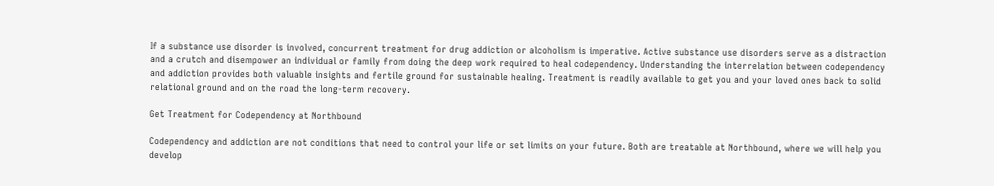If a substance use disorder is involved, concurrent treatment for drug addiction or alcoholism is imperative. Active substance use disorders serve as a distraction and a crutch and disempower an individual or family from doing the deep work required to heal codependency. Understanding the interrelation between codependency and addiction provides both valuable insights and fertile ground for sustainable healing. Treatment is readily available to get you and your loved ones back to solid relational ground and on the road the long-term recovery.

Get Treatment for Codependency at Northbound

Codependency and addiction are not conditions that need to control your life or set limits on your future. Both are treatable at Northbound, where we will help you develop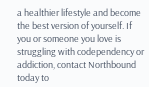a healthier lifestyle and become the best version of yourself. If you or someone you love is struggling with codependency or addiction, contact Northbound today to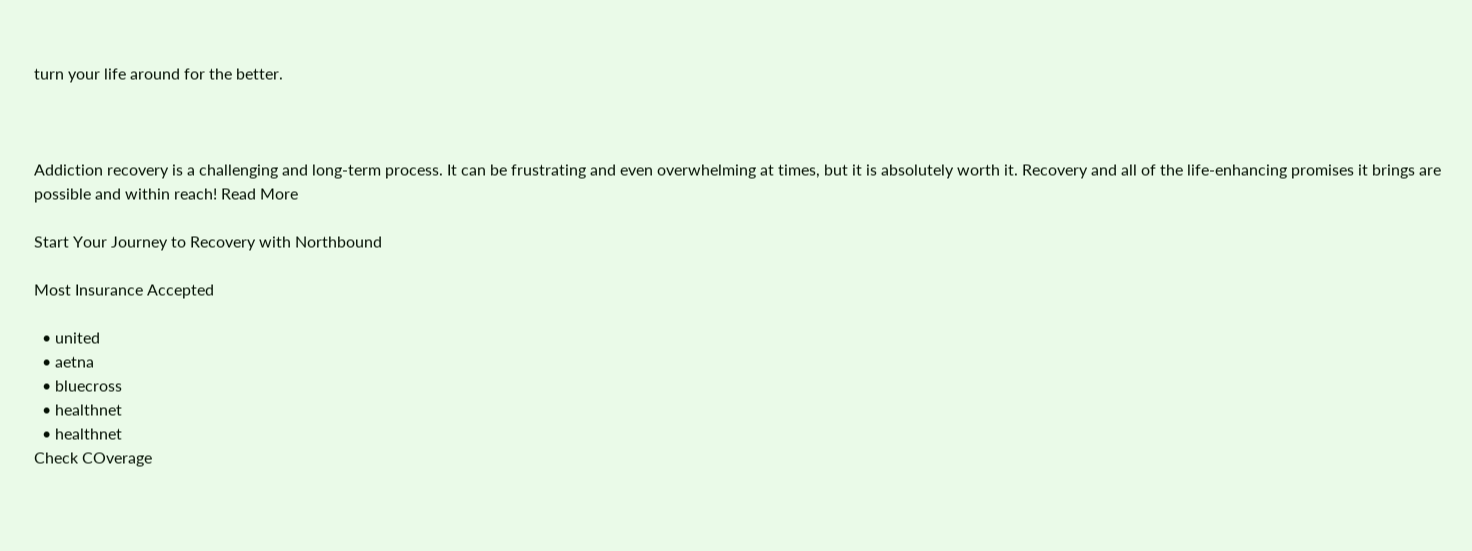turn your life around for the better.



Addiction recovery is a challenging and long-term process. It can be frustrating and even overwhelming at times, but it is absolutely worth it. Recovery and all of the life-enhancing promises it brings are possible and within reach! Read More

Start Your Journey to Recovery with Northbound

Most Insurance Accepted

  • united
  • aetna
  • bluecross
  • healthnet
  • healthnet
Check COverage